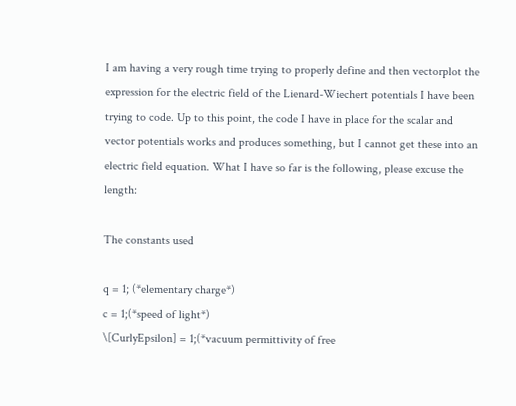I am having a very rough time trying to properly define and then vectorplot the expression for the electric field of the Lienard-Wiechert potentials I have been trying to code. Up to this point, the code I have in place for the scalar and vector potentials works and produces something, but I cannot get these into an electric field equation. What I have so far is the following, please excuse the length:

The constants used

q = 1; (*elementary charge*)
c = 1;(*speed of light*)
\[CurlyEpsilon] = 1;(*vacuum permittivity of free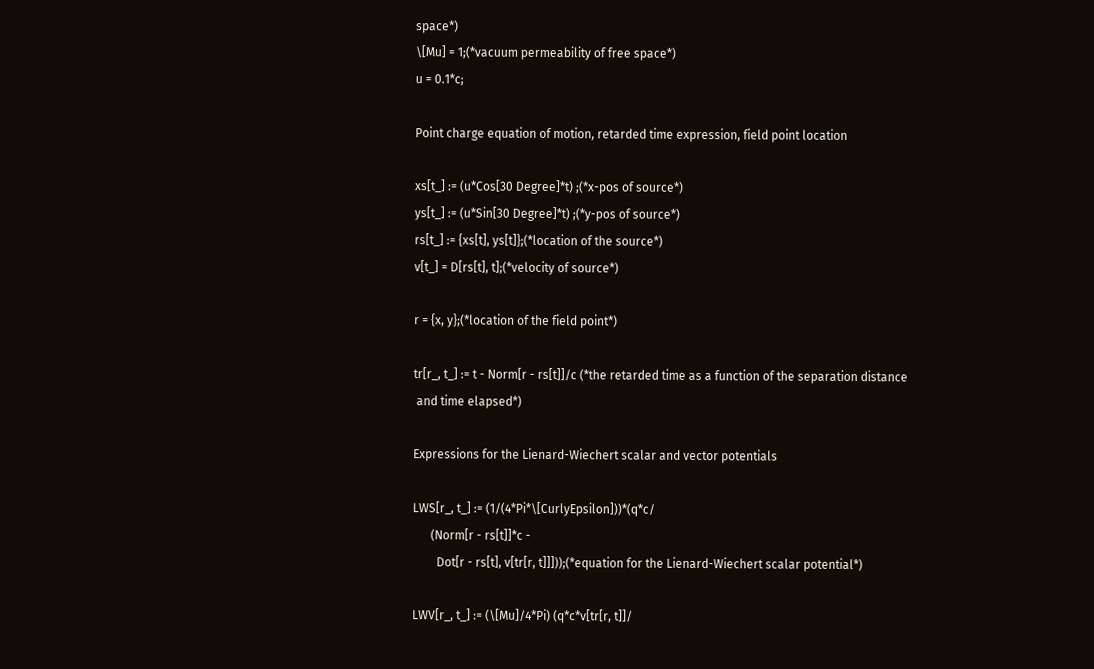space*)
\[Mu] = 1;(*vacuum permeability of free space*)
u = 0.1*c;

Point charge equation of motion, retarded time expression, field point location

xs[t_] := (u*Cos[30 Degree]*t) ;(*x-pos of source*)
ys[t_] := (u*Sin[30 Degree]*t) ;(*y-pos of source*)
rs[t_] := {xs[t], ys[t]};(*location of the source*)
v[t_] = D[rs[t], t];(*velocity of source*)

r = {x, y};(*location of the field point*)

tr[r_, t_] := t - Norm[r - rs[t]]/c (*the retarded time as a function of the separation distance
 and time elapsed*)

Expressions for the Lienard-Wiechert scalar and vector potentials

LWS[r_, t_] := (1/(4*Pi*\[CurlyEpsilon]))*(q*c/
      (Norm[r - rs[t]]*c -
        Dot[r - rs[t], v[tr[r, t]]]));(*equation for the Lienard-Wiechert scalar potential*)

LWV[r_, t_] := (\[Mu]/4*Pi) (q*c*v[tr[r, t]]/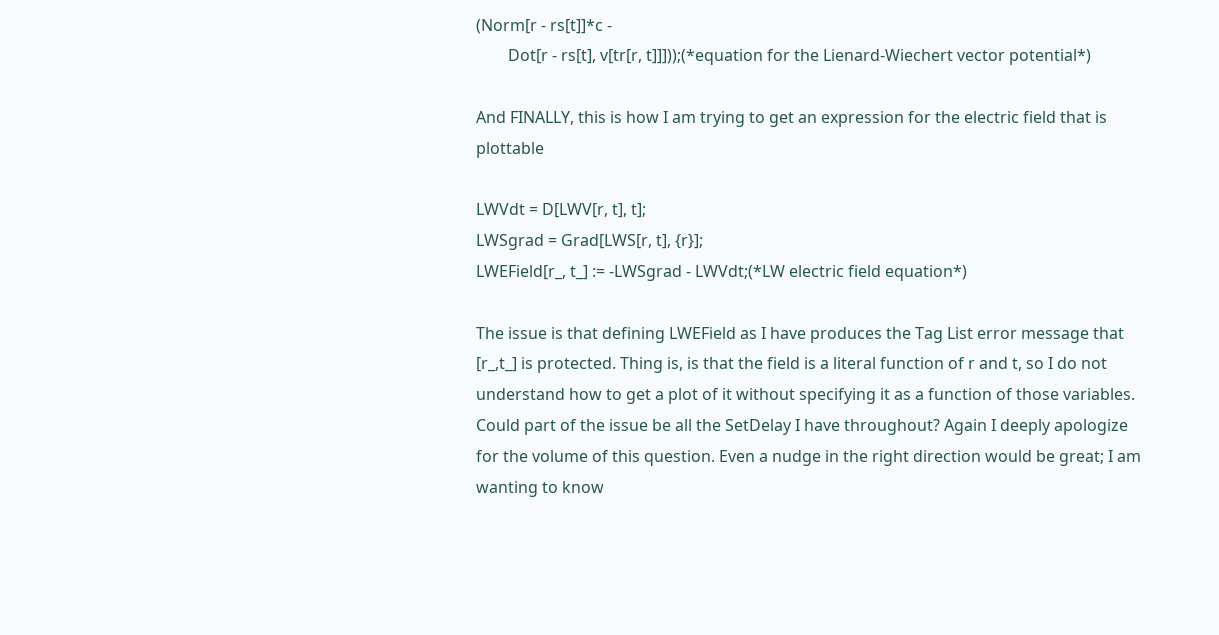(Norm[r - rs[t]]*c -
        Dot[r - rs[t], v[tr[r, t]]]));(*equation for the Lienard-Wiechert vector potential*)

And FINALLY, this is how I am trying to get an expression for the electric field that is plottable

LWVdt = D[LWV[r, t], t];
LWSgrad = Grad[LWS[r, t], {r}];
LWEField[r_, t_] := -LWSgrad - LWVdt;(*LW electric field equation*)

The issue is that defining LWEField as I have produces the Tag List error message that [r_,t_] is protected. Thing is, is that the field is a literal function of r and t, so I do not understand how to get a plot of it without specifying it as a function of those variables. Could part of the issue be all the SetDelay I have throughout? Again I deeply apologize for the volume of this question. Even a nudge in the right direction would be great; I am wanting to know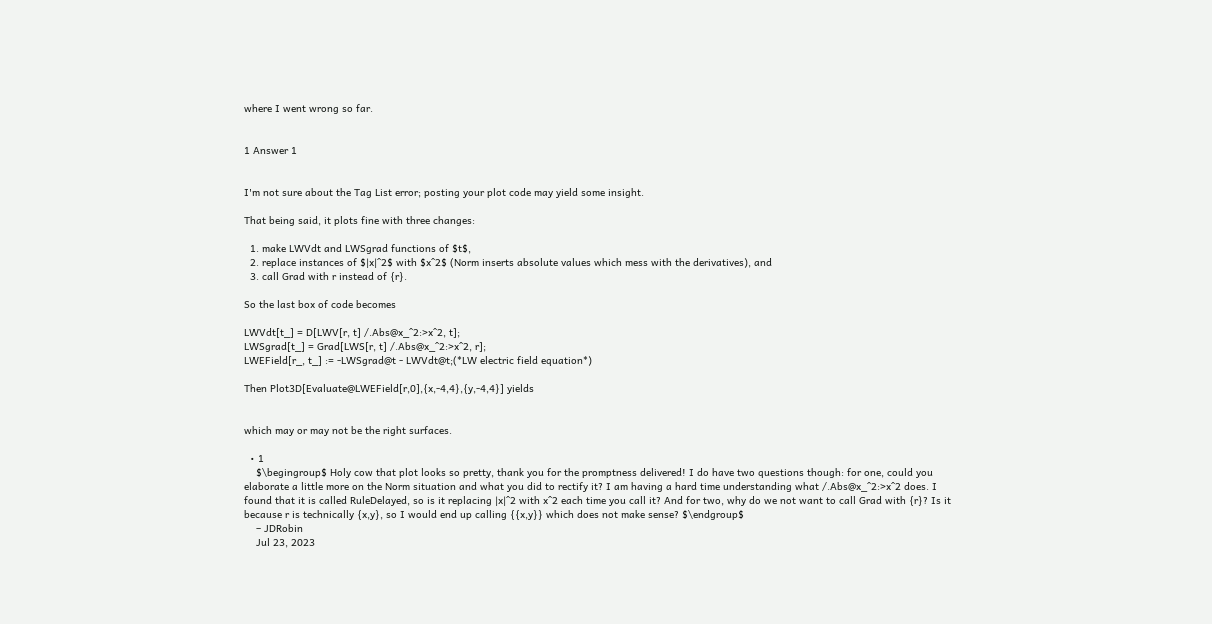where I went wrong so far.


1 Answer 1


I'm not sure about the Tag List error; posting your plot code may yield some insight.

That being said, it plots fine with three changes:

  1. make LWVdt and LWSgrad functions of $t$,
  2. replace instances of $|x|^2$ with $x^2$ (Norm inserts absolute values which mess with the derivatives), and
  3. call Grad with r instead of {r}.

So the last box of code becomes

LWVdt[t_] = D[LWV[r, t] /.Abs@x_^2:>x^2, t];
LWSgrad[t_] = Grad[LWS[r, t] /.Abs@x_^2:>x^2, r];
LWEField[r_, t_] := -LWSgrad@t - LWVdt@t;(*LW electric field equation*)

Then Plot3D[Evaluate@LWEField[r,0],{x,-4,4},{y,-4,4}] yields


which may or may not be the right surfaces.

  • 1
    $\begingroup$ Holy cow that plot looks so pretty, thank you for the promptness delivered! I do have two questions though: for one, could you elaborate a little more on the Norm situation and what you did to rectify it? I am having a hard time understanding what /.Abs@x_^2:>x^2 does. I found that it is called RuleDelayed, so is it replacing |x|^2 with x^2 each time you call it? And for two, why do we not want to call Grad with {r}? Is it because r is technically {x,y}, so I would end up calling {{x,y}} which does not make sense? $\endgroup$
    – JDRobin
    Jul 23, 2023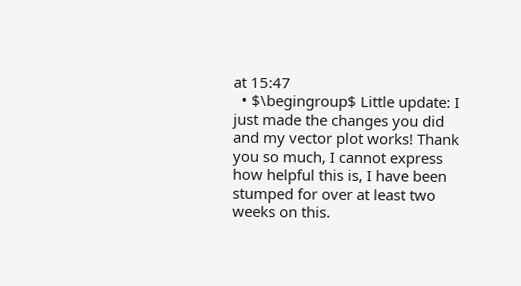at 15:47
  • $\begingroup$ Little update: I just made the changes you did and my vector plot works! Thank you so much, I cannot express how helpful this is, I have been stumped for over at least two weeks on this.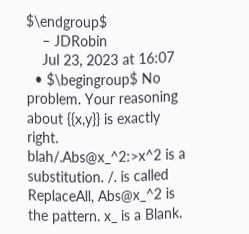$\endgroup$
    – JDRobin
    Jul 23, 2023 at 16:07
  • $\begingroup$ No problem. Your reasoning about {{x,y}} is exactly right. blah/.Abs@x_^2:>x^2 is a substitution. /. is called ReplaceAll, Abs@x_^2 is the pattern. x_ is a Blank.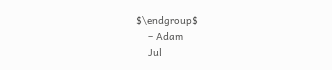$\endgroup$
    – Adam
    Jul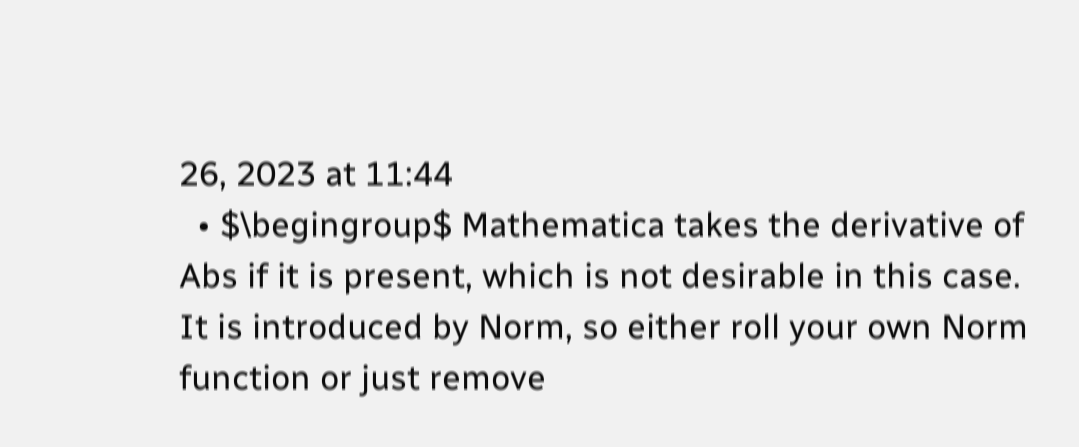26, 2023 at 11:44
  • $\begingroup$ Mathematica takes the derivative of Abs if it is present, which is not desirable in this case. It is introduced by Norm, so either roll your own Norm function or just remove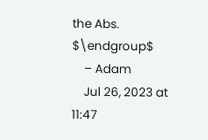the Abs. $\endgroup$
    – Adam
    Jul 26, 2023 at 11:47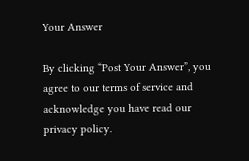Your Answer

By clicking “Post Your Answer”, you agree to our terms of service and acknowledge you have read our privacy policy.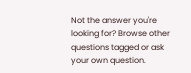Not the answer you're looking for? Browse other questions tagged or ask your own question.